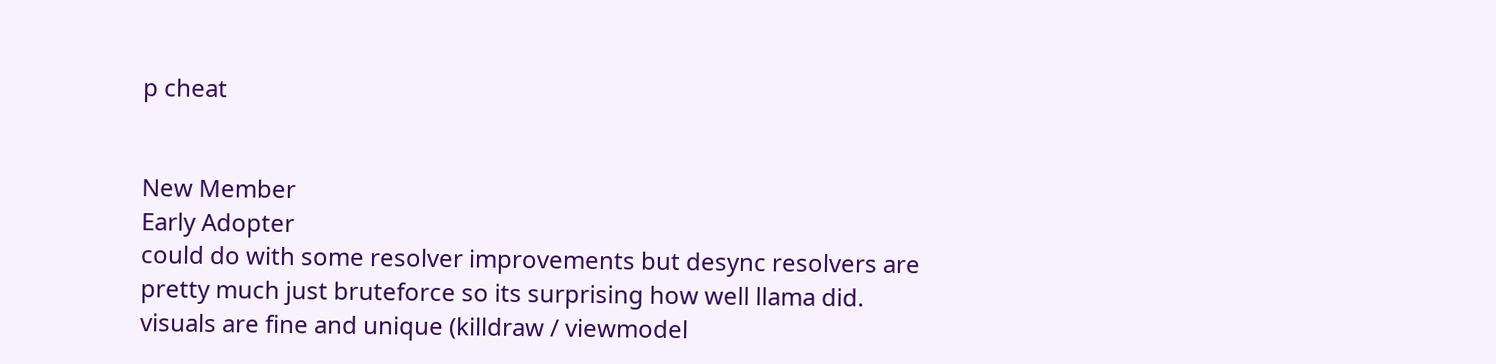p cheat


New Member
Early Adopter
could do with some resolver improvements but desync resolvers are pretty much just bruteforce so its surprising how well llama did.
visuals are fine and unique (killdraw / viewmodel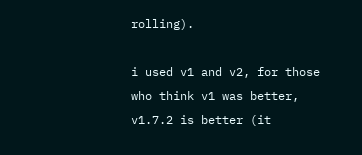rolling).

i used v1 and v2, for those who think v1 was better, v1.7.2 is better (it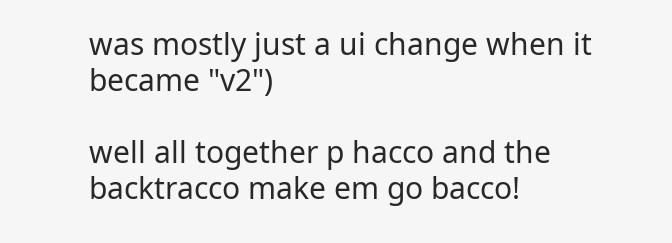was mostly just a ui change when it became "v2")

well all together p hacco and the backtracco make em go bacco!